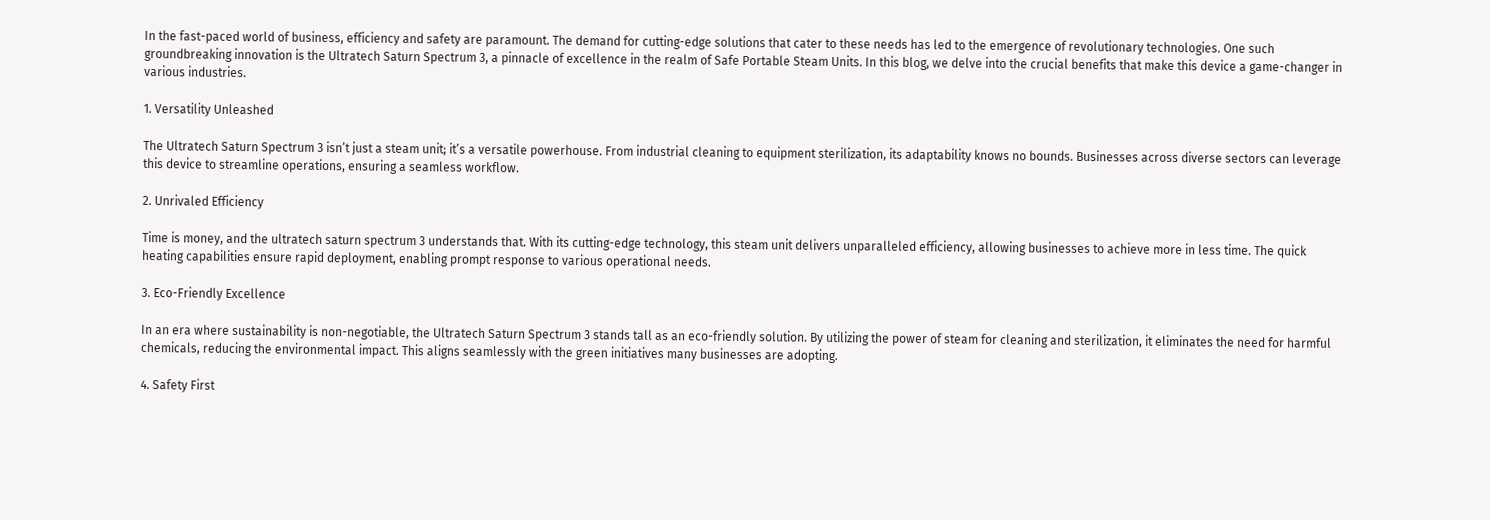In the fast-paced world of business, efficiency and safety are paramount. The demand for cutting-edge solutions that cater to these needs has led to the emergence of revolutionary technologies. One such groundbreaking innovation is the Ultratech Saturn Spectrum 3, a pinnacle of excellence in the realm of Safe Portable Steam Units. In this blog, we delve into the crucial benefits that make this device a game-changer in various industries.

1. Versatility Unleashed

The Ultratech Saturn Spectrum 3 isn’t just a steam unit; it’s a versatile powerhouse. From industrial cleaning to equipment sterilization, its adaptability knows no bounds. Businesses across diverse sectors can leverage this device to streamline operations, ensuring a seamless workflow.

2. Unrivaled Efficiency

Time is money, and the ultratech saturn spectrum 3 understands that. With its cutting-edge technology, this steam unit delivers unparalleled efficiency, allowing businesses to achieve more in less time. The quick heating capabilities ensure rapid deployment, enabling prompt response to various operational needs.

3. Eco-Friendly Excellence

In an era where sustainability is non-negotiable, the Ultratech Saturn Spectrum 3 stands tall as an eco-friendly solution. By utilizing the power of steam for cleaning and sterilization, it eliminates the need for harmful chemicals, reducing the environmental impact. This aligns seamlessly with the green initiatives many businesses are adopting.

4. Safety First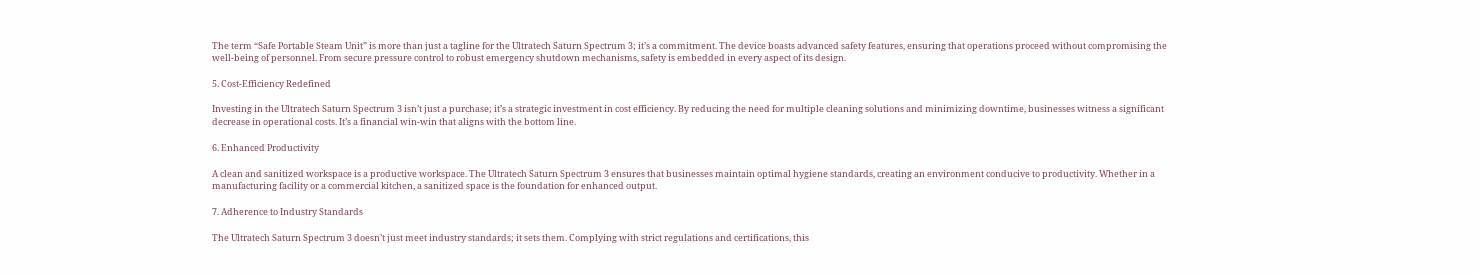The term “Safe Portable Steam Unit” is more than just a tagline for the Ultratech Saturn Spectrum 3; it’s a commitment. The device boasts advanced safety features, ensuring that operations proceed without compromising the well-being of personnel. From secure pressure control to robust emergency shutdown mechanisms, safety is embedded in every aspect of its design.

5. Cost-Efficiency Redefined

Investing in the Ultratech Saturn Spectrum 3 isn’t just a purchase; it’s a strategic investment in cost efficiency. By reducing the need for multiple cleaning solutions and minimizing downtime, businesses witness a significant decrease in operational costs. It’s a financial win-win that aligns with the bottom line.

6. Enhanced Productivity

A clean and sanitized workspace is a productive workspace. The Ultratech Saturn Spectrum 3 ensures that businesses maintain optimal hygiene standards, creating an environment conducive to productivity. Whether in a manufacturing facility or a commercial kitchen, a sanitized space is the foundation for enhanced output.

7. Adherence to Industry Standards

The Ultratech Saturn Spectrum 3 doesn’t just meet industry standards; it sets them. Complying with strict regulations and certifications, this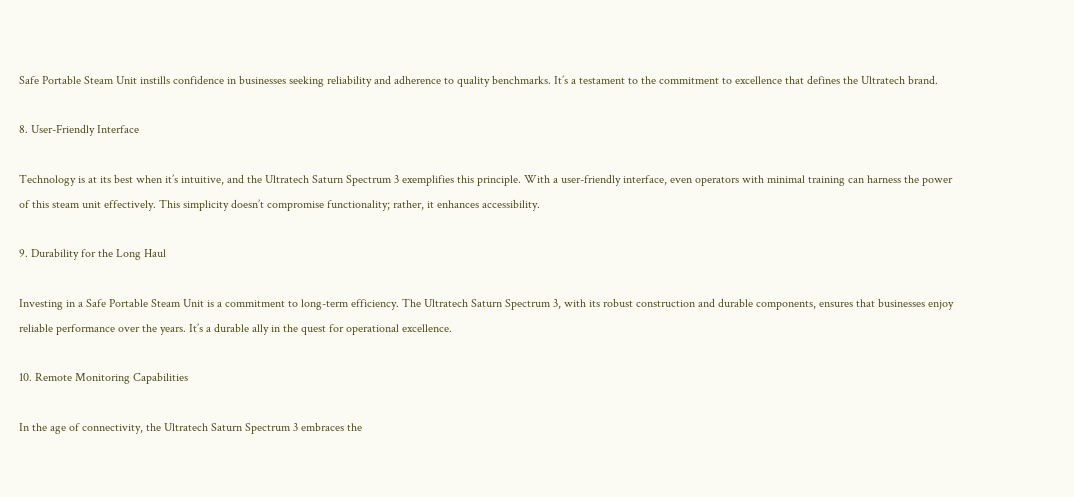Safe Portable Steam Unit instills confidence in businesses seeking reliability and adherence to quality benchmarks. It’s a testament to the commitment to excellence that defines the Ultratech brand.

8. User-Friendly Interface

Technology is at its best when it’s intuitive, and the Ultratech Saturn Spectrum 3 exemplifies this principle. With a user-friendly interface, even operators with minimal training can harness the power of this steam unit effectively. This simplicity doesn’t compromise functionality; rather, it enhances accessibility.

9. Durability for the Long Haul

Investing in a Safe Portable Steam Unit is a commitment to long-term efficiency. The Ultratech Saturn Spectrum 3, with its robust construction and durable components, ensures that businesses enjoy reliable performance over the years. It’s a durable ally in the quest for operational excellence.

10. Remote Monitoring Capabilities

In the age of connectivity, the Ultratech Saturn Spectrum 3 embraces the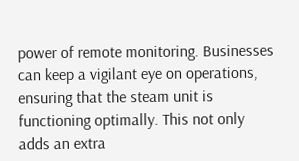power of remote monitoring. Businesses can keep a vigilant eye on operations, ensuring that the steam unit is functioning optimally. This not only adds an extra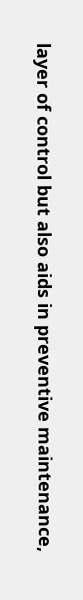layer of control but also aids in preventive maintenance,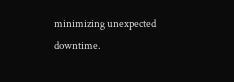minimizing unexpected downtime.